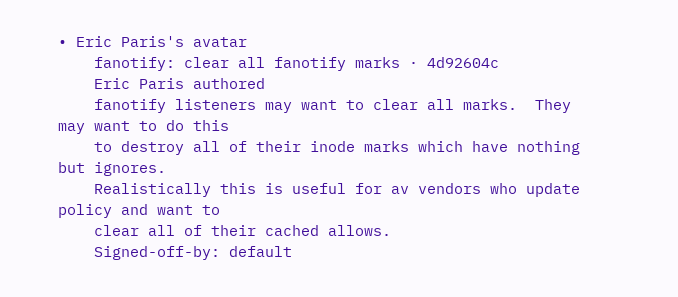• Eric Paris's avatar
    fanotify: clear all fanotify marks · 4d92604c
    Eric Paris authored
    fanotify listeners may want to clear all marks.  They may want to do this
    to destroy all of their inode marks which have nothing but ignores.
    Realistically this is useful for av vendors who update policy and want to
    clear all of their cached allows.
    Signed-off-by: default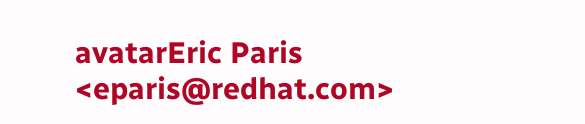avatarEric Paris <eparis@redhat.com>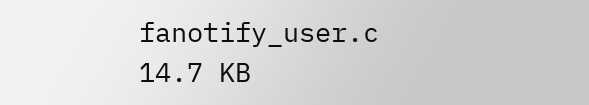fanotify_user.c 14.7 KB